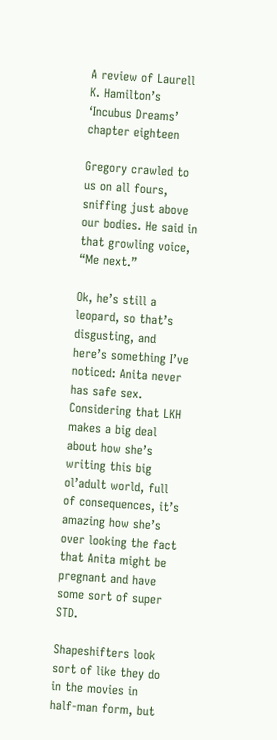A review of Laurell K. Hamilton’s ‘Incubus Dreams’ chapter eighteen

Gregory crawled to us on all fours, sniffing just above our bodies. He said in that growling voice, “Me next.”

Ok, he’s still a leopard, so that’s disgusting, and here’s something I’ve noticed: Anita never has safe sex. Considering that LKH makes a big deal about how she’s writing this big ol’adult world, full of consequences, it’s amazing how she’s over looking the fact that Anita might be pregnant and have some sort of super STD.

Shapeshifters look sort of like they do in the movies in half-man form, but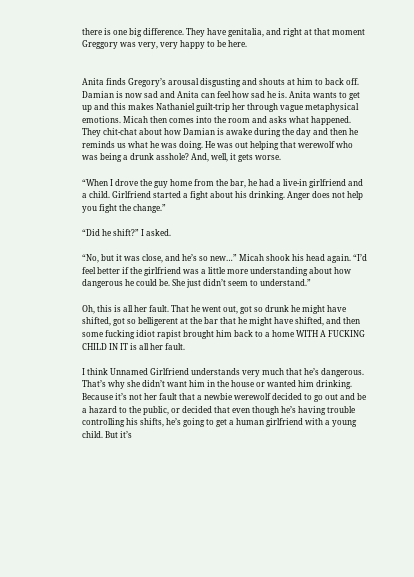there is one big difference. They have genitalia, and right at that moment Greggory was very, very happy to be here.


Anita finds Gregory’s arousal disgusting and shouts at him to back off. Damian is now sad and Anita can feel how sad he is. Anita wants to get up and this makes Nathaniel guilt-trip her through vague metaphysical emotions. Micah then comes into the room and asks what happened. They chit-chat about how Damian is awake during the day and then he reminds us what he was doing. He was out helping that werewolf who was being a drunk asshole? And, well, it gets worse.

“When I drove the guy home from the bar, he had a live-in girlfriend and a child. Girlfriend started a fight about his drinking. Anger does not help you fight the change.”

“Did he shift?” I asked.

“No, but it was close, and he’s so new…” Micah shook his head again. “I’d feel better if the girlfriend was a little more understanding about how dangerous he could be. She just didn’t seem to understand.”

Oh, this is all her fault. That he went out, got so drunk he might have shifted, got so belligerent at the bar that he might have shifted, and then some fucking idiot rapist brought him back to a home WITH A FUCKING CHILD IN IT is all her fault.

I think Unnamed Girlfriend understands very much that he’s dangerous. That’s why she didn’t want him in the house or wanted him drinking. Because it’s not her fault that a newbie werewolf decided to go out and be a hazard to the public, or decided that even though he’s having trouble controlling his shifts, he’s going to get a human girlfriend with a young child. But it’s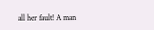all her fault! A man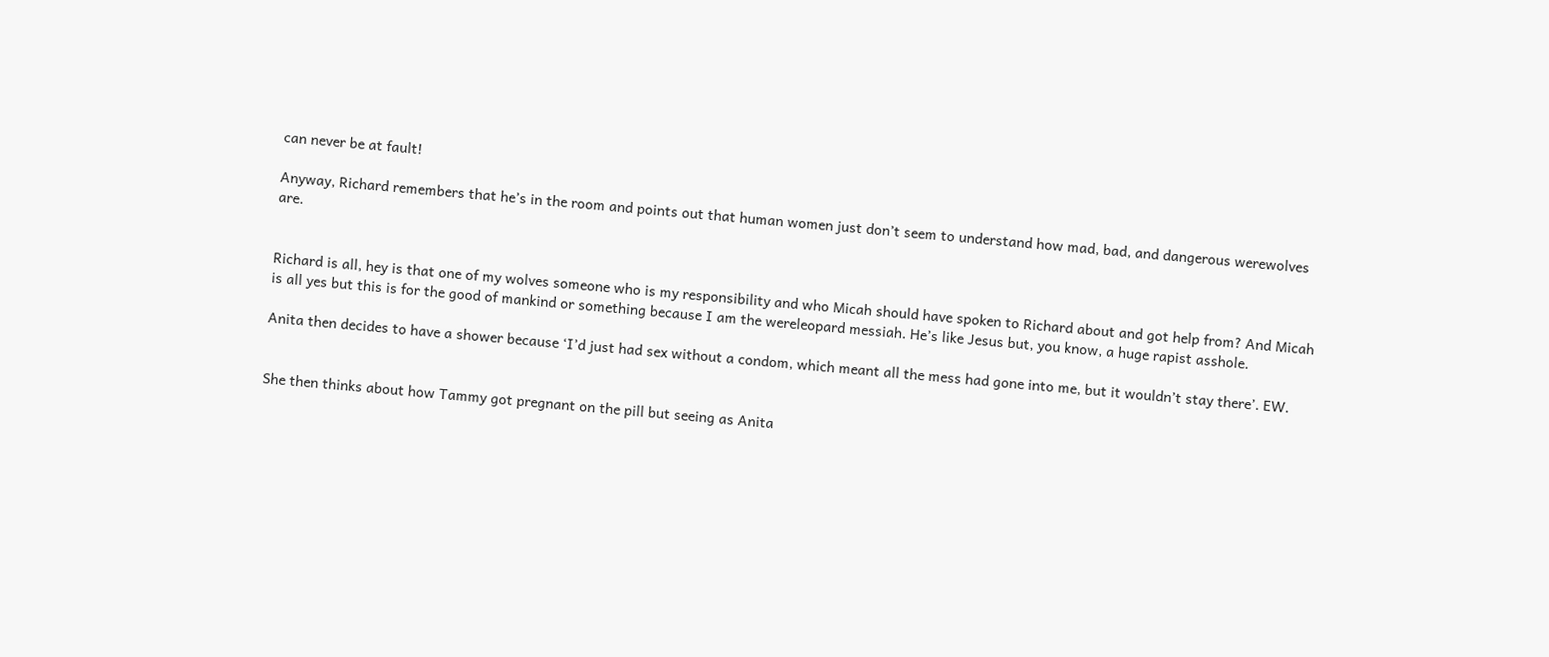can never be at fault!

Anyway, Richard remembers that he’s in the room and points out that human women just don’t seem to understand how mad, bad, and dangerous werewolves are.


Richard is all, hey is that one of my wolves someone who is my responsibility and who Micah should have spoken to Richard about and got help from? And Micah is all yes but this is for the good of mankind or something because I am the wereleopard messiah. He’s like Jesus but, you know, a huge rapist asshole.

Anita then decides to have a shower because ‘I’d just had sex without a condom, which meant all the mess had gone into me, but it wouldn’t stay there’. EW.


She then thinks about how Tammy got pregnant on the pill but seeing as Anita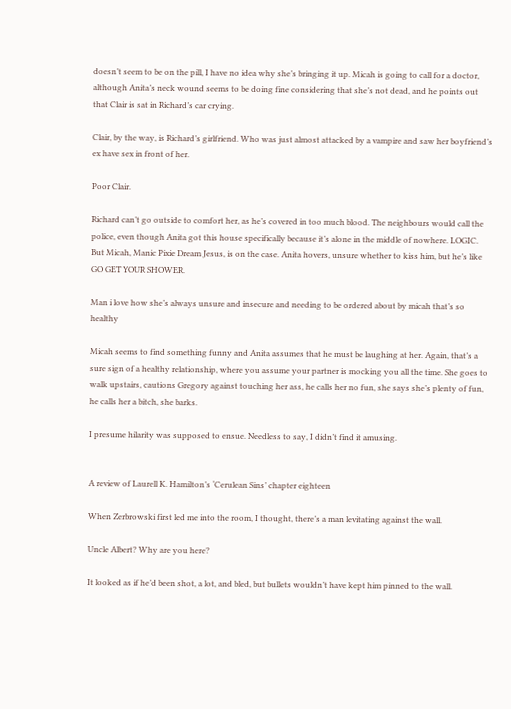doesn’t seem to be on the pill, I have no idea why she’s bringing it up. Micah is going to call for a doctor, although Anita’s neck wound seems to be doing fine considering that she’s not dead, and he points out that Clair is sat in Richard’s car crying.

Clair, by the way, is Richard’s girlfriend. Who was just almost attacked by a vampire and saw her boyfriend’s ex have sex in front of her.

Poor Clair.

Richard can’t go outside to comfort her, as he’s covered in too much blood. The neighbours would call the police, even though Anita got this house specifically because it’s alone in the middle of nowhere. LOGIC. But Micah, Manic Pixie Dream Jesus, is on the case. Anita hovers, unsure whether to kiss him, but he’s like GO GET YOUR SHOWER.

Man i love how she’s always unsure and insecure and needing to be ordered about by micah that’s so healthy

Micah seems to find something funny and Anita assumes that he must be laughing at her. Again, that’s a sure sign of a healthy relationship, where you assume your partner is mocking you all the time. She goes to walk upstairs, cautions Gregory against touching her ass, he calls her no fun, she says she’s plenty of fun, he calls her a bitch, she barks.

I presume hilarity was supposed to ensue. Needless to say, I didn’t find it amusing.


A review of Laurell K. Hamilton’s ‘Cerulean Sins’ chapter eighteen

When Zerbrowski first led me into the room, I thought, there’s a man levitating against the wall.

Uncle Albert? Why are you here?

It looked as if he’d been shot, a lot, and bled, but bullets wouldn’t have kept him pinned to the wall.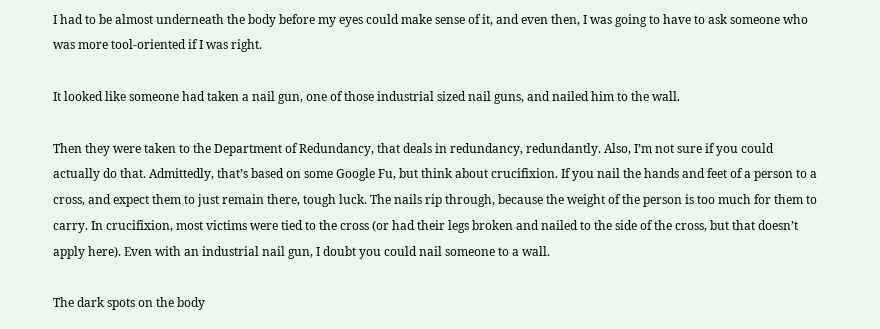I had to be almost underneath the body before my eyes could make sense of it, and even then, I was going to have to ask someone who was more tool-oriented if I was right.

It looked like someone had taken a nail gun, one of those industrial sized nail guns, and nailed him to the wall.

Then they were taken to the Department of Redundancy, that deals in redundancy, redundantly. Also, I’m not sure if you could actually do that. Admittedly, that’s based on some Google Fu, but think about crucifixion. If you nail the hands and feet of a person to a cross, and expect them to just remain there, tough luck. The nails rip through, because the weight of the person is too much for them to carry. In crucifixion, most victims were tied to the cross (or had their legs broken and nailed to the side of the cross, but that doesn’t apply here). Even with an industrial nail gun, I doubt you could nail someone to a wall.

The dark spots on the body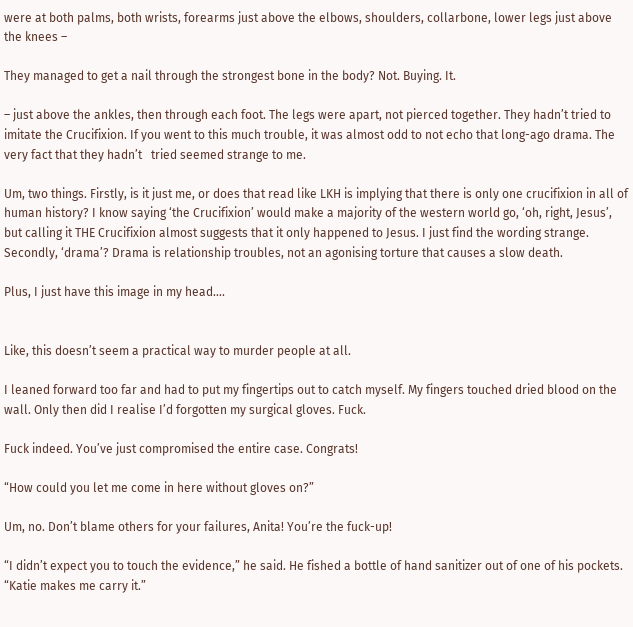were at both palms, both wrists, forearms just above the elbows, shoulders, collarbone, lower legs just above the knees –

They managed to get a nail through the strongest bone in the body? Not. Buying. It.

– just above the ankles, then through each foot. The legs were apart, not pierced together. They hadn’t tried to imitate the Crucifixion. If you went to this much trouble, it was almost odd to not echo that long-ago drama. The very fact that they hadn’t   tried seemed strange to me.

Um, two things. Firstly, is it just me, or does that read like LKH is implying that there is only one crucifixion in all of human history? I know saying ‘the Crucifixion’ would make a majority of the western world go, ‘oh, right, Jesus’, but calling it THE Crucifixion almost suggests that it only happened to Jesus. I just find the wording strange. Secondly, ‘drama’? Drama is relationship troubles, not an agonising torture that causes a slow death.

Plus, I just have this image in my head….


Like, this doesn’t seem a practical way to murder people at all.

I leaned forward too far and had to put my fingertips out to catch myself. My fingers touched dried blood on the wall. Only then did I realise I’d forgotten my surgical gloves. Fuck.

Fuck indeed. You’ve just compromised the entire case. Congrats!

“How could you let me come in here without gloves on?”

Um, no. Don’t blame others for your failures, Anita! You’re the fuck-up!

“I didn’t expect you to touch the evidence,” he said. He fished a bottle of hand sanitizer out of one of his pockets. “Katie makes me carry it.”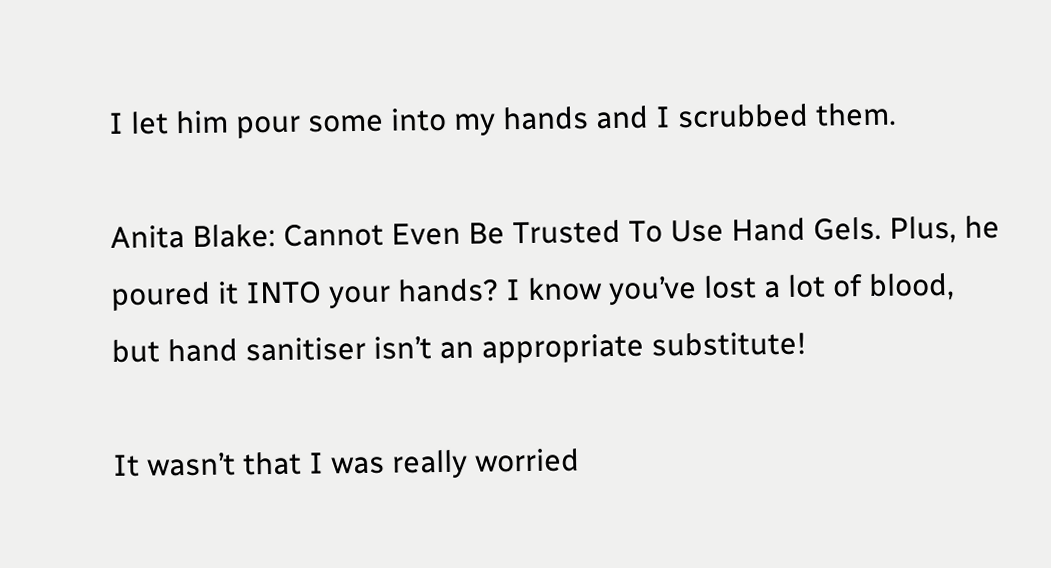I let him pour some into my hands and I scrubbed them.

Anita Blake: Cannot Even Be Trusted To Use Hand Gels. Plus, he poured it INTO your hands? I know you’ve lost a lot of blood, but hand sanitiser isn’t an appropriate substitute!

It wasn’t that I was really worried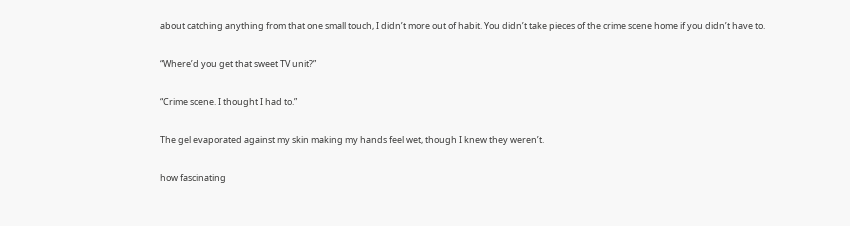about catching anything from that one small touch, I didn’t more out of habit. You didn’t take pieces of the crime scene home if you didn’t have to.

“Where’d you get that sweet TV unit?”

“Crime scene. I thought I had to.”

The gel evaporated against my skin making my hands feel wet, though I knew they weren’t.

how fascinating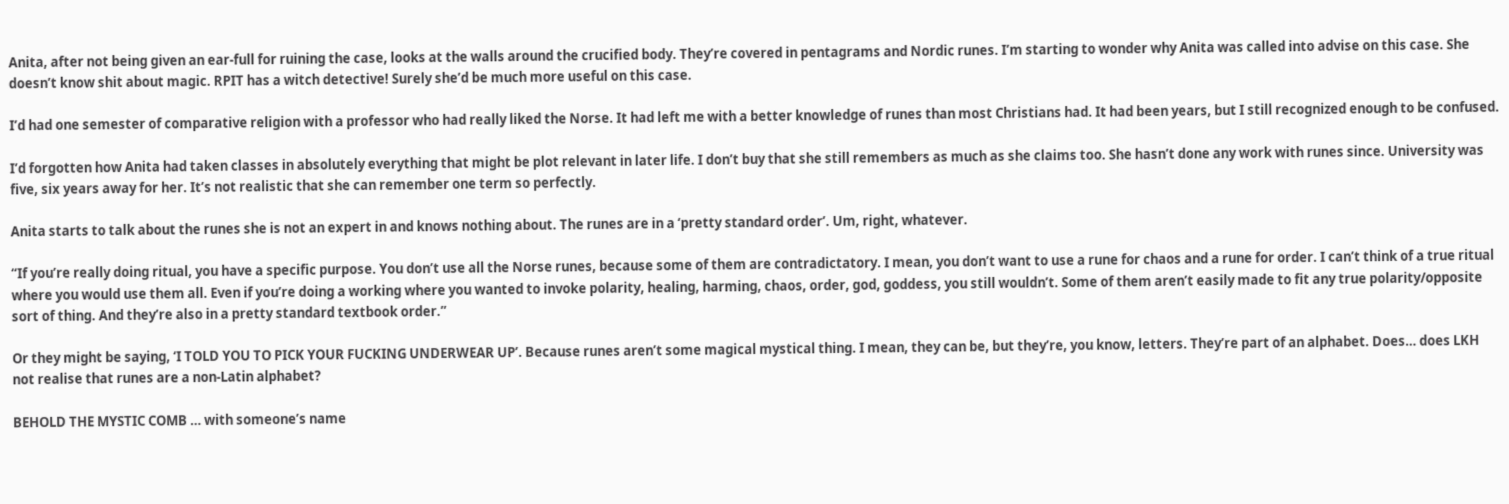Anita, after not being given an ear-full for ruining the case, looks at the walls around the crucified body. They’re covered in pentagrams and Nordic runes. I’m starting to wonder why Anita was called into advise on this case. She doesn’t know shit about magic. RPIT has a witch detective! Surely she’d be much more useful on this case.

I’d had one semester of comparative religion with a professor who had really liked the Norse. It had left me with a better knowledge of runes than most Christians had. It had been years, but I still recognized enough to be confused.

I’d forgotten how Anita had taken classes in absolutely everything that might be plot relevant in later life. I don’t buy that she still remembers as much as she claims too. She hasn’t done any work with runes since. University was five, six years away for her. It’s not realistic that she can remember one term so perfectly.

Anita starts to talk about the runes she is not an expert in and knows nothing about. The runes are in a ‘pretty standard order’. Um, right, whatever.

“If you’re really doing ritual, you have a specific purpose. You don’t use all the Norse runes, because some of them are contradictatory. I mean, you don’t want to use a rune for chaos and a rune for order. I can’t think of a true ritual where you would use them all. Even if you’re doing a working where you wanted to invoke polarity, healing, harming, chaos, order, god, goddess, you still wouldn’t. Some of them aren’t easily made to fit any true polarity/opposite sort of thing. And they’re also in a pretty standard textbook order.”

Or they might be saying, ‘I TOLD YOU TO PICK YOUR FUCKING UNDERWEAR UP’. Because runes aren’t some magical mystical thing. I mean, they can be, but they’re, you know, letters. They’re part of an alphabet. Does… does LKH not realise that runes are a non-Latin alphabet?

BEHOLD THE MYSTIC COMB … with someone’s name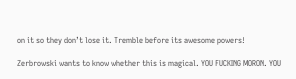on it so they don’t lose it. Tremble before its awesome powers!

Zerbrowski wants to know whether this is magical. YOU FUCKING MORON. YOU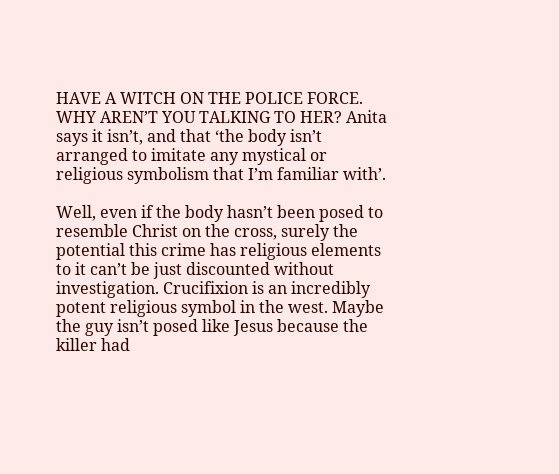HAVE A WITCH ON THE POLICE FORCE. WHY AREN’T YOU TALKING TO HER? Anita says it isn’t, and that ‘the body isn’t arranged to imitate any mystical or religious symbolism that I’m familiar with’.

Well, even if the body hasn’t been posed to resemble Christ on the cross, surely the potential this crime has religious elements to it can’t be just discounted without investigation. Crucifixion is an incredibly potent religious symbol in the west. Maybe the guy isn’t posed like Jesus because the killer had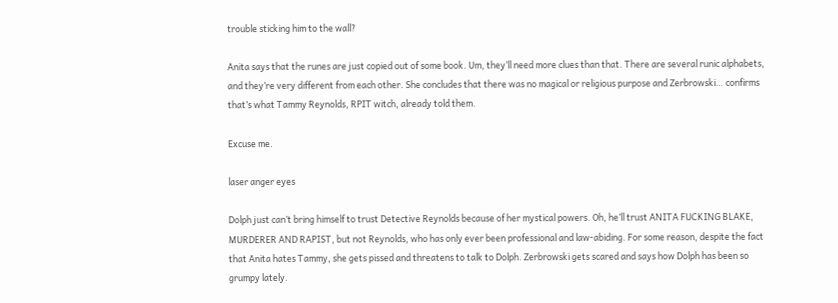trouble sticking him to the wall?

Anita says that the runes are just copied out of some book. Um, they’ll need more clues than that. There are several runic alphabets, and they’re very different from each other. She concludes that there was no magical or religious purpose and Zerbrowski… confirms that’s what Tammy Reynolds, RPIT witch, already told them.

Excuse me.

laser anger eyes

Dolph just can’t bring himself to trust Detective Reynolds because of her mystical powers. Oh, he’ll trust ANITA FUCKING BLAKE, MURDERER AND RAPIST, but not Reynolds, who has only ever been professional and law-abiding. For some reason, despite the fact that Anita hates Tammy, she gets pissed and threatens to talk to Dolph. Zerbrowski gets scared and says how Dolph has been so grumpy lately.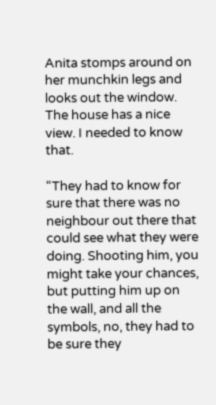Anita stomps around on her munchkin legs and looks out the window. The house has a nice view. I needed to know that.

“They had to know for sure that there was no neighbour out there that could see what they were doing. Shooting him, you might take your chances, but putting him up on the wall, and all the symbols, no, they had to be sure they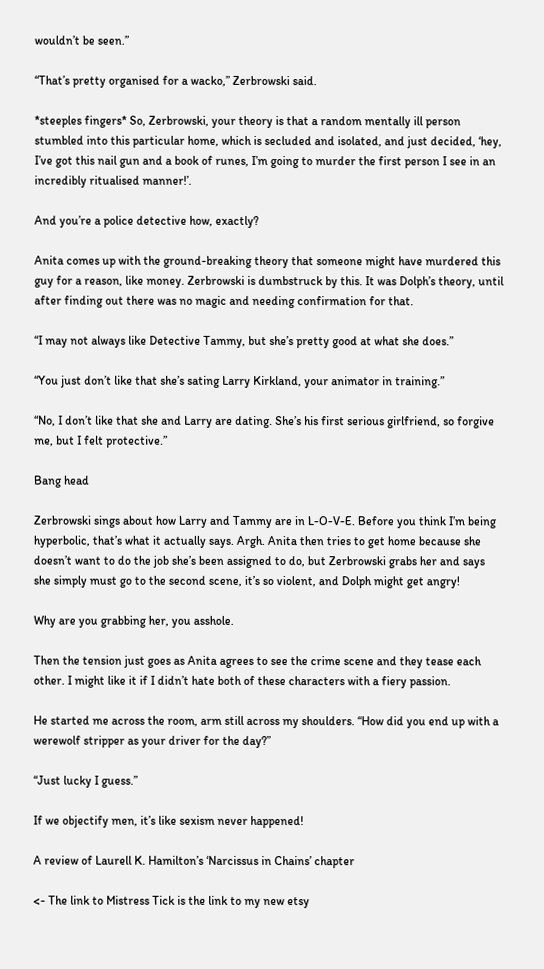wouldn’t be seen.”

“That’s pretty organised for a wacko,” Zerbrowski said.

*steeples fingers* So, Zerbrowski, your theory is that a random mentally ill person stumbled into this particular home, which is secluded and isolated, and just decided, ‘hey, I’ve got this nail gun and a book of runes, I’m going to murder the first person I see in an incredibly ritualised manner!’.

And you’re a police detective how, exactly?

Anita comes up with the ground-breaking theory that someone might have murdered this guy for a reason, like money. Zerbrowski is dumbstruck by this. It was Dolph’s theory, until after finding out there was no magic and needing confirmation for that.

“I may not always like Detective Tammy, but she’s pretty good at what she does.”

“You just don’t like that she’s sating Larry Kirkland, your animator in training.”

“No, I don’t like that she and Larry are dating. She’s his first serious girlfriend, so forgive me, but I felt protective.”

Bang head

Zerbrowski sings about how Larry and Tammy are in L-O-V-E. Before you think I’m being hyperbolic, that’s what it actually says. Argh. Anita then tries to get home because she doesn’t want to do the job she’s been assigned to do, but Zerbrowski grabs her and says she simply must go to the second scene, it’s so violent, and Dolph might get angry!

Why are you grabbing her, you asshole.

Then the tension just goes as Anita agrees to see the crime scene and they tease each other. I might like it if I didn’t hate both of these characters with a fiery passion.

He started me across the room, arm still across my shoulders. “How did you end up with a werewolf stripper as your driver for the day?”

“Just lucky I guess.”

If we objectify men, it’s like sexism never happened!

A review of Laurell K. Hamilton’s ‘Narcissus in Chains’ chapter

<- The link to Mistress Tick is the link to my new etsy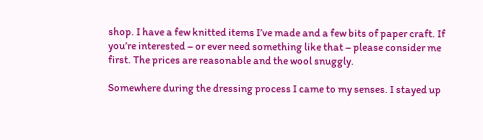shop. I have a few knitted items I’ve made and a few bits of paper craft. If you’re interested – or ever need something like that – please consider me first. The prices are reasonable and the wool snuggly.

Somewhere during the dressing process I came to my senses. I stayed up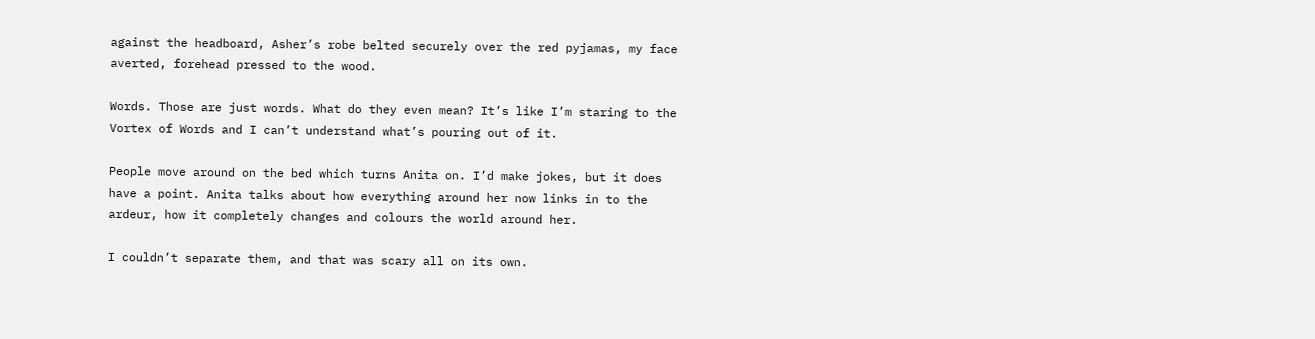against the headboard, Asher’s robe belted securely over the red pyjamas, my face averted, forehead pressed to the wood.

Words. Those are just words. What do they even mean? It’s like I’m staring to the Vortex of Words and I can’t understand what’s pouring out of it.

People move around on the bed which turns Anita on. I’d make jokes, but it does have a point. Anita talks about how everything around her now links in to the ardeur, how it completely changes and colours the world around her.

I couldn’t separate them, and that was scary all on its own.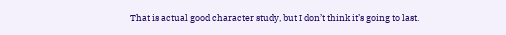That is actual good character study, but I don’t think it’s going to last.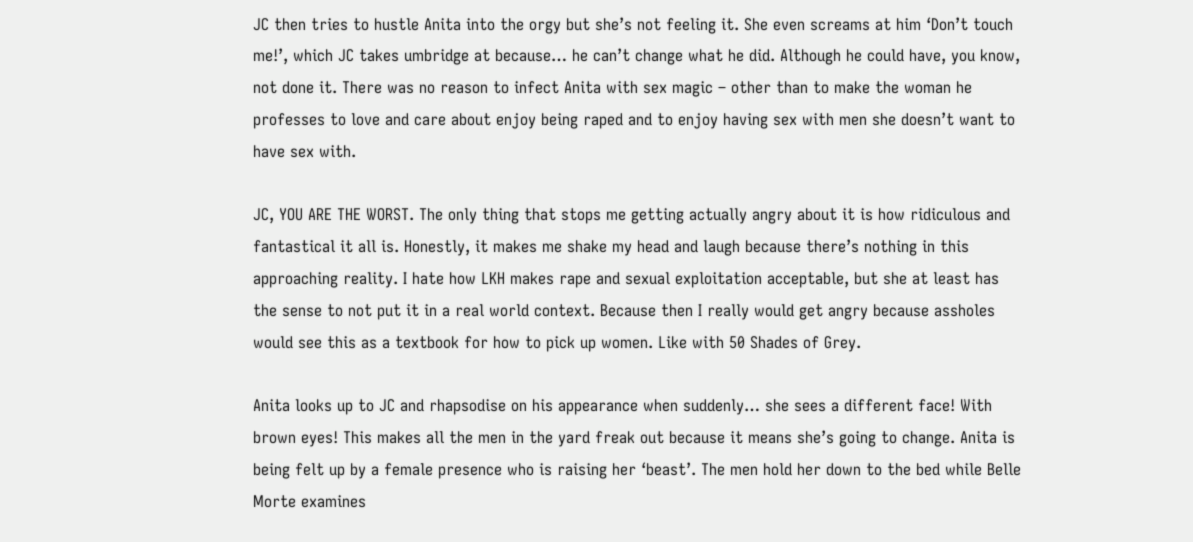JC then tries to hustle Anita into the orgy but she’s not feeling it. She even screams at him ‘Don’t touch me!’, which JC takes umbridge at because… he can’t change what he did. Although he could have, you know, not done it. There was no reason to infect Anita with sex magic – other than to make the woman he professes to love and care about enjoy being raped and to enjoy having sex with men she doesn’t want to have sex with.

JC, YOU ARE THE WORST. The only thing that stops me getting actually angry about it is how ridiculous and fantastical it all is. Honestly, it makes me shake my head and laugh because there’s nothing in this approaching reality. I hate how LKH makes rape and sexual exploitation acceptable, but she at least has the sense to not put it in a real world context. Because then I really would get angry because assholes would see this as a textbook for how to pick up women. Like with 50 Shades of Grey.

Anita looks up to JC and rhapsodise on his appearance when suddenly… she sees a different face! With brown eyes! This makes all the men in the yard freak out because it means she’s going to change. Anita is being felt up by a female presence who is raising her ‘beast’. The men hold her down to the bed while Belle Morte examines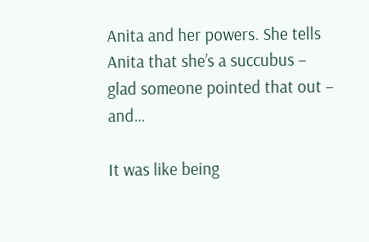Anita and her powers. She tells Anita that she’s a succubus – glad someone pointed that out – and…

It was like being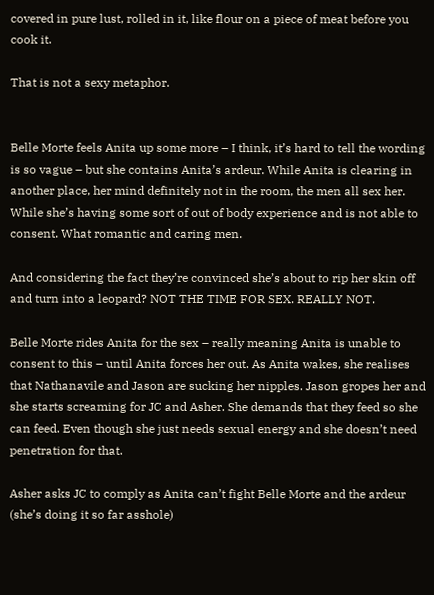covered in pure lust, rolled in it, like flour on a piece of meat before you cook it.

That is not a sexy metaphor.


Belle Morte feels Anita up some more – I think, it’s hard to tell the wording is so vague – but she contains Anita’s ardeur. While Anita is clearing in another place, her mind definitely not in the room, the men all sex her. While she’s having some sort of out of body experience and is not able to consent. What romantic and caring men.

And considering the fact they’re convinced she’s about to rip her skin off and turn into a leopard? NOT THE TIME FOR SEX. REALLY NOT.

Belle Morte rides Anita for the sex – really meaning Anita is unable to consent to this – until Anita forces her out. As Anita wakes, she realises that Nathanavile and Jason are sucking her nipples. Jason gropes her and she starts screaming for JC and Asher. She demands that they feed so she can feed. Even though she just needs sexual energy and she doesn’t need penetration for that.

Asher asks JC to comply as Anita can’t fight Belle Morte and the ardeur (she’s doing it so far asshole)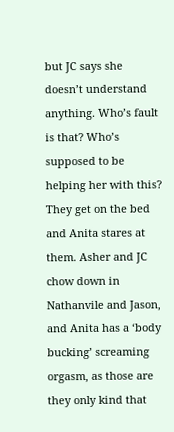but JC says she doesn’t understand anything. Who’s fault is that? Who’s supposed to be helping her with this? They get on the bed and Anita stares at them. Asher and JC chow down in Nathanvile and Jason, and Anita has a ‘body bucking’ screaming orgasm, as those are they only kind that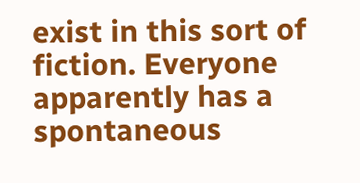exist in this sort of fiction. Everyone apparently has a spontaneous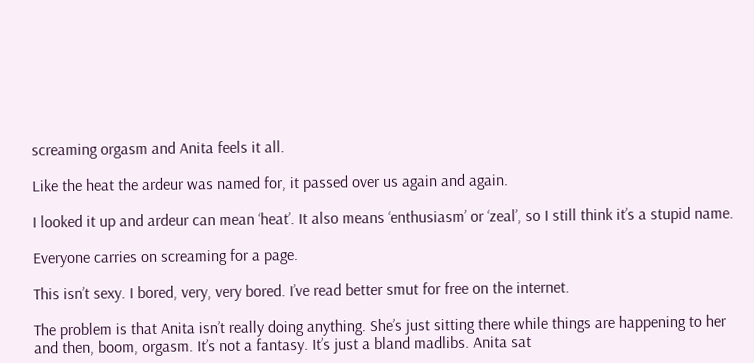screaming orgasm and Anita feels it all.

Like the heat the ardeur was named for, it passed over us again and again.

I looked it up and ardeur can mean ‘heat’. It also means ‘enthusiasm’ or ‘zeal’, so I still think it’s a stupid name.

Everyone carries on screaming for a page.

This isn’t sexy. I bored, very, very bored. I’ve read better smut for free on the internet.

The problem is that Anita isn’t really doing anything. She’s just sitting there while things are happening to her and then, boom, orgasm. It’s not a fantasy. It’s just a bland madlibs. Anita sat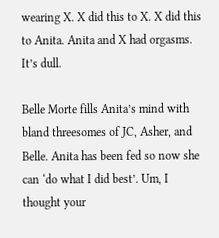wearing X. X did this to X. X did this to Anita. Anita and X had orgasms. It’s dull.

Belle Morte fills Anita’s mind with bland threesomes of JC, Asher, and Belle. Anita has been fed so now she can ‘do what I did best’. Um, I thought your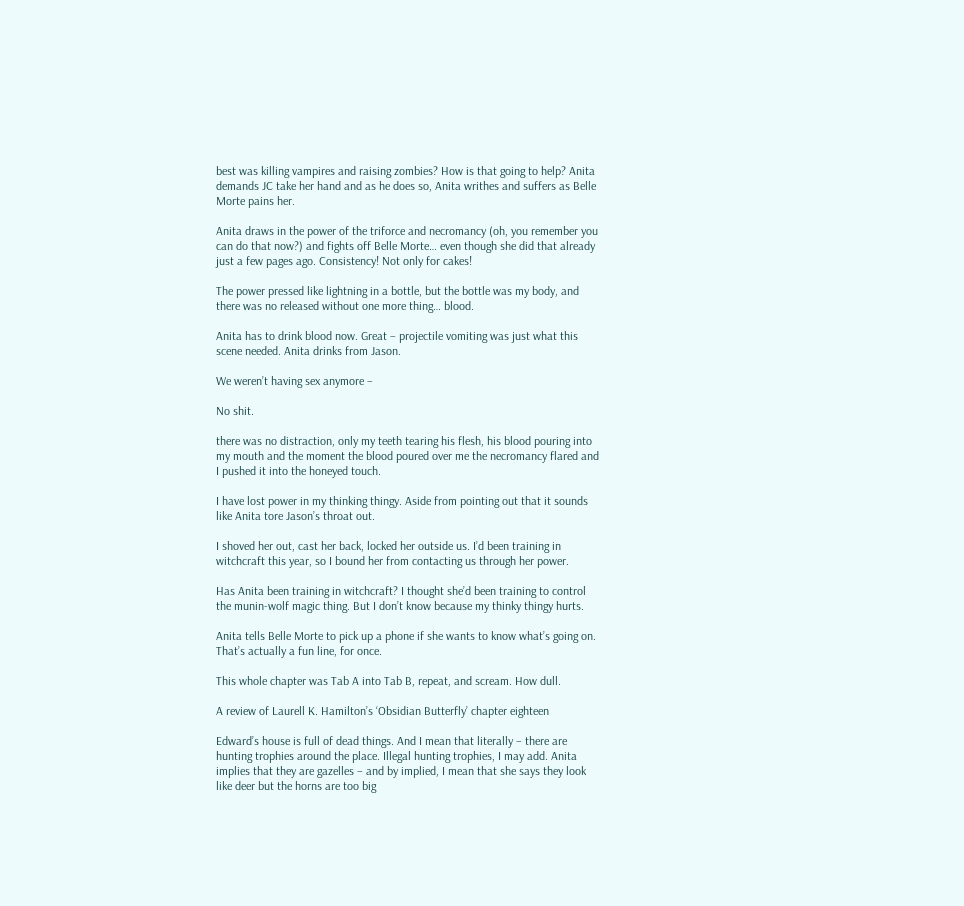best was killing vampires and raising zombies? How is that going to help? Anita demands JC take her hand and as he does so, Anita writhes and suffers as Belle Morte pains her.

Anita draws in the power of the triforce and necromancy (oh, you remember you can do that now?) and fights off Belle Morte… even though she did that already just a few pages ago. Consistency! Not only for cakes!

The power pressed like lightning in a bottle, but the bottle was my body, and there was no released without one more thing… blood.

Anita has to drink blood now. Great – projectile vomiting was just what this scene needed. Anita drinks from Jason.

We weren’t having sex anymore –

No shit.

there was no distraction, only my teeth tearing his flesh, his blood pouring into my mouth and the moment the blood poured over me the necromancy flared and I pushed it into the honeyed touch.

I have lost power in my thinking thingy. Aside from pointing out that it sounds like Anita tore Jason’s throat out.

I shoved her out, cast her back, locked her outside us. I’d been training in witchcraft this year, so I bound her from contacting us through her power.

Has Anita been training in witchcraft? I thought she’d been training to control the munin-wolf magic thing. But I don’t know because my thinky thingy hurts.

Anita tells Belle Morte to pick up a phone if she wants to know what’s going on. That’s actually a fun line, for once.

This whole chapter was Tab A into Tab B, repeat, and scream. How dull.

A review of Laurell K. Hamilton’s ‘Obsidian Butterfly’ chapter eighteen

Edward’s house is full of dead things. And I mean that literally – there are hunting trophies around the place. Illegal hunting trophies, I may add. Anita implies that they are gazelles – and by implied, I mean that she says they look like deer but the horns are too big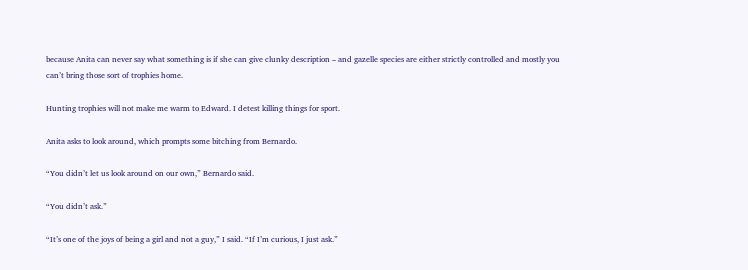because Anita can never say what something is if she can give clunky description – and gazelle species are either strictly controlled and mostly you can’t bring those sort of trophies home.

Hunting trophies will not make me warm to Edward. I detest killing things for sport.

Anita asks to look around, which prompts some bitching from Bernardo.

“You didn’t let us look around on our own,” Bernardo said.

“You didn’t ask.”

“It’s one of the joys of being a girl and not a guy,” I said. “If I’m curious, I just ask.”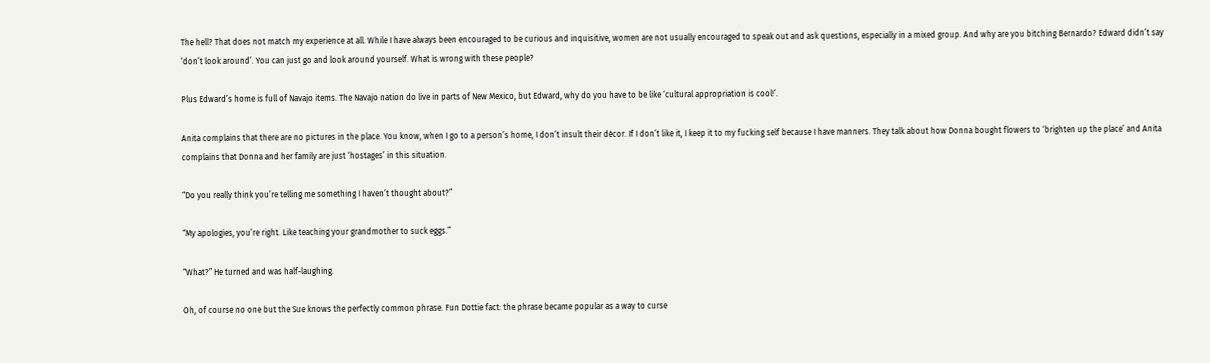The hell? That does not match my experience at all. While I have always been encouraged to be curious and inquisitive, women are not usually encouraged to speak out and ask questions, especially in a mixed group. And why are you bitching Bernardo? Edward didn’t say ‘don’t look around’. You can just go and look around yourself. What is wrong with these people?

Plus Edward’s home is full of Navajo items. The Navajo nation do live in parts of New Mexico, but Edward, why do you have to be like ‘cultural appropriation is cool!’.

Anita complains that there are no pictures in the place. You know, when I go to a person’s home, I don’t insult their décor. If I don’t like it, I keep it to my fucking self because I have manners. They talk about how Donna bought flowers to ‘brighten up the place’ and Anita complains that Donna and her family are just ‘hostages’ in this situation.

“Do you really think you’re telling me something I haven’t thought about?”

“My apologies, you’re right. Like teaching your grandmother to suck eggs.”

“What?” He turned and was half-laughing.

Oh, of course no one but the Sue knows the perfectly common phrase. Fun Dottie fact: the phrase became popular as a way to curse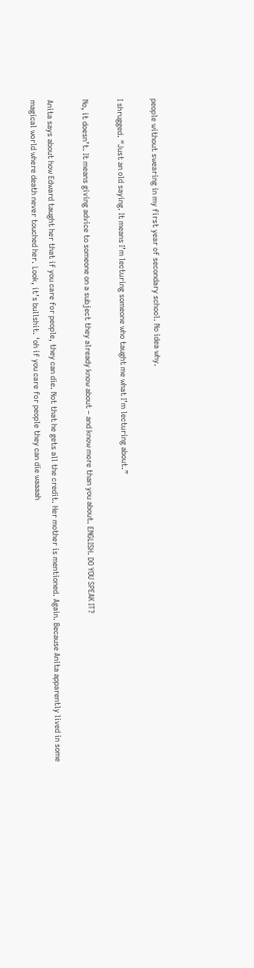people without swearing in my first year of secondary school. No idea why.

I shrugged. “Just an old saying. It means I’m lecturing someone who taught me what I’m lecturing about.”

No, it doesn’t. It means giving advice to someone on a subject they already know about – and know more than you about. ENGLISH. DO YOU SPEAK IT?

Anita says about how Edward taught her that if you care for people, they can die. Not that he gets all the credit. Her mother is mentioned. Again. Because Anita apparently lived in some magical world where death never touched her. Look, it’s bullshit. ‘oh if you care for people they can die waaaah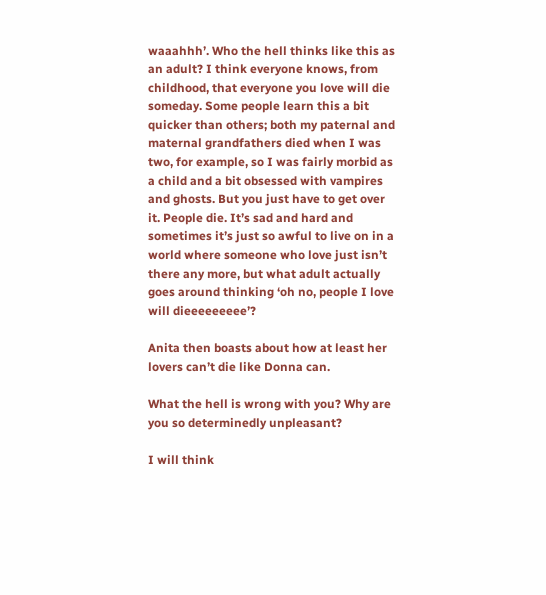waaahhh’. Who the hell thinks like this as an adult? I think everyone knows, from childhood, that everyone you love will die someday. Some people learn this a bit quicker than others; both my paternal and maternal grandfathers died when I was two, for example, so I was fairly morbid as a child and a bit obsessed with vampires and ghosts. But you just have to get over it. People die. It’s sad and hard and sometimes it’s just so awful to live on in a world where someone who love just isn’t there any more, but what adult actually goes around thinking ‘oh no, people I love will dieeeeeeeee’?

Anita then boasts about how at least her lovers can’t die like Donna can.

What the hell is wrong with you? Why are you so determinedly unpleasant?

I will think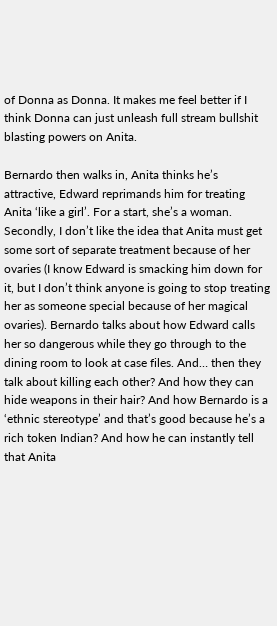of Donna as Donna. It makes me feel better if I think Donna can just unleash full stream bullshit blasting powers on Anita.

Bernardo then walks in, Anita thinks he’s attractive, Edward reprimands him for treating Anita ‘like a girl’. For a start, she’s a woman. Secondly, I don’t like the idea that Anita must get some sort of separate treatment because of her ovaries (I know Edward is smacking him down for it, but I don’t think anyone is going to stop treating her as someone special because of her magical ovaries). Bernardo talks about how Edward calls her so dangerous while they go through to the dining room to look at case files. And… then they talk about killing each other? And how they can hide weapons in their hair? And how Bernardo is a ‘ethnic stereotype’ and that’s good because he’s a rich token Indian? And how he can instantly tell that Anita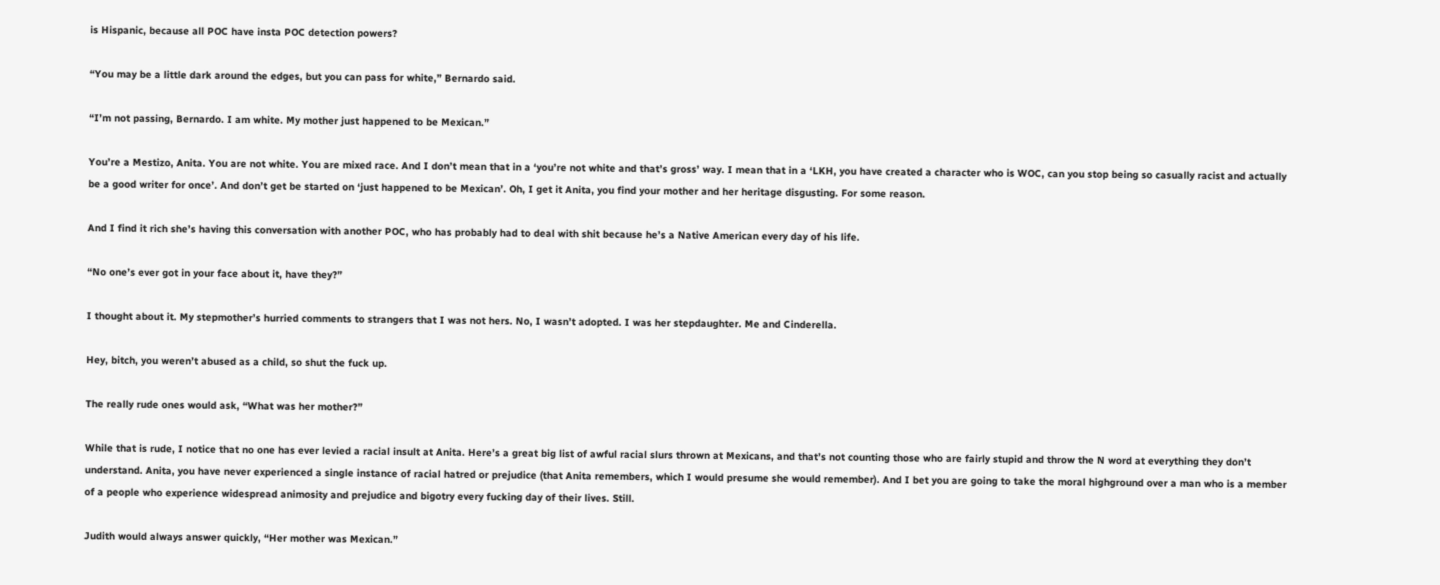is Hispanic, because all POC have insta POC detection powers?

“You may be a little dark around the edges, but you can pass for white,” Bernardo said.

“I’m not passing, Bernardo. I am white. My mother just happened to be Mexican.”

You’re a Mestizo, Anita. You are not white. You are mixed race. And I don’t mean that in a ‘you’re not white and that’s gross’ way. I mean that in a ‘LKH, you have created a character who is WOC, can you stop being so casually racist and actually be a good writer for once’. And don’t get be started on ‘just happened to be Mexican’. Oh, I get it Anita, you find your mother and her heritage disgusting. For some reason.

And I find it rich she’s having this conversation with another POC, who has probably had to deal with shit because he’s a Native American every day of his life.

“No one’s ever got in your face about it, have they?”

I thought about it. My stepmother’s hurried comments to strangers that I was not hers. No, I wasn’t adopted. I was her stepdaughter. Me and Cinderella.

Hey, bitch, you weren’t abused as a child, so shut the fuck up.

The really rude ones would ask, “What was her mother?”

While that is rude, I notice that no one has ever levied a racial insult at Anita. Here’s a great big list of awful racial slurs thrown at Mexicans, and that’s not counting those who are fairly stupid and throw the N word at everything they don’t understand. Anita, you have never experienced a single instance of racial hatred or prejudice (that Anita remembers, which I would presume she would remember). And I bet you are going to take the moral highground over a man who is a member of a people who experience widespread animosity and prejudice and bigotry every fucking day of their lives. Still.

Judith would always answer quickly, “Her mother was Mexican.”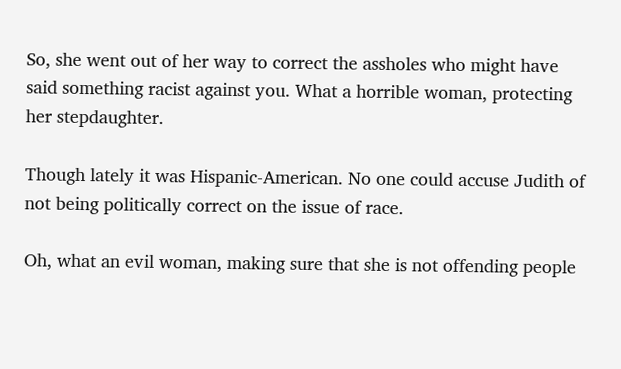So, she went out of her way to correct the assholes who might have said something racist against you. What a horrible woman, protecting her stepdaughter.

Though lately it was Hispanic-American. No one could accuse Judith of not being politically correct on the issue of race.

Oh, what an evil woman, making sure that she is not offending people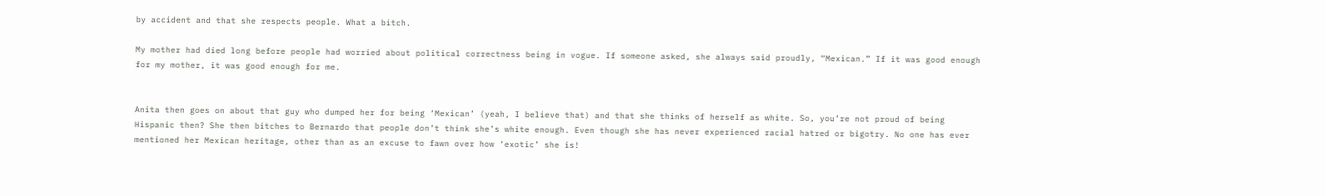by accident and that she respects people. What a bitch.

My mother had died long before people had worried about political correctness being in vogue. If someone asked, she always said proudly, “Mexican.” If it was good enough for my mother, it was good enough for me.


Anita then goes on about that guy who dumped her for being ‘Mexican’ (yeah, I believe that) and that she thinks of herself as white. So, you’re not proud of being Hispanic then? She then bitches to Bernardo that people don’t think she’s white enough. Even though she has never experienced racial hatred or bigotry. No one has ever mentioned her Mexican heritage, other than as an excuse to fawn over how ‘exotic’ she is!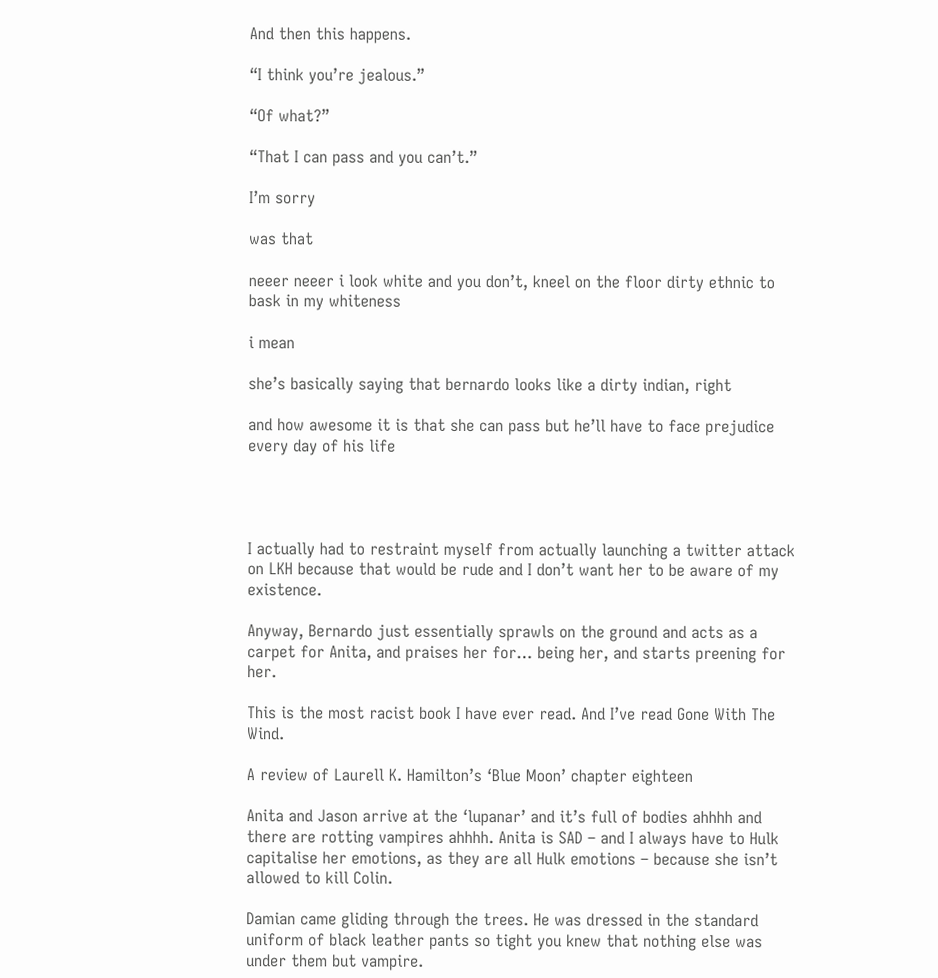And then this happens.

“I think you’re jealous.”

“Of what?”

“That I can pass and you can’t.”

I’m sorry

was that

neeer neeer i look white and you don’t, kneel on the floor dirty ethnic to bask in my whiteness

i mean

she’s basically saying that bernardo looks like a dirty indian, right

and how awesome it is that she can pass but he’ll have to face prejudice every day of his life




I actually had to restraint myself from actually launching a twitter attack on LKH because that would be rude and I don’t want her to be aware of my existence.

Anyway, Bernardo just essentially sprawls on the ground and acts as a carpet for Anita, and praises her for… being her, and starts preening for her.

This is the most racist book I have ever read. And I’ve read Gone With The Wind.

A review of Laurell K. Hamilton’s ‘Blue Moon’ chapter eighteen

Anita and Jason arrive at the ‘lupanar’ and it’s full of bodies ahhhh and there are rotting vampires ahhhh. Anita is SAD – and I always have to Hulk capitalise her emotions, as they are all Hulk emotions – because she isn’t allowed to kill Colin.

Damian came gliding through the trees. He was dressed in the standard uniform of black leather pants so tight you knew that nothing else was under them but vampire.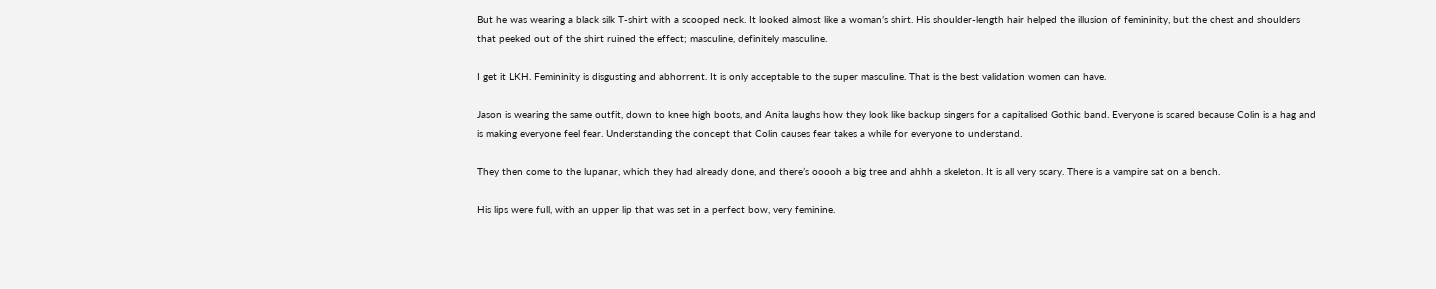But he was wearing a black silk T-shirt with a scooped neck. It looked almost like a woman’s shirt. His shoulder-length hair helped the illusion of femininity, but the chest and shoulders that peeked out of the shirt ruined the effect; masculine, definitely masculine.

I get it LKH. Femininity is disgusting and abhorrent. It is only acceptable to the super masculine. That is the best validation women can have.

Jason is wearing the same outfit, down to knee high boots, and Anita laughs how they look like backup singers for a capitalised Gothic band. Everyone is scared because Colin is a hag and is making everyone feel fear. Understanding the concept that Colin causes fear takes a while for everyone to understand.

They then come to the lupanar, which they had already done, and there’s ooooh a big tree and ahhh a skeleton. It is all very scary. There is a vampire sat on a bench.

His lips were full, with an upper lip that was set in a perfect bow, very feminine.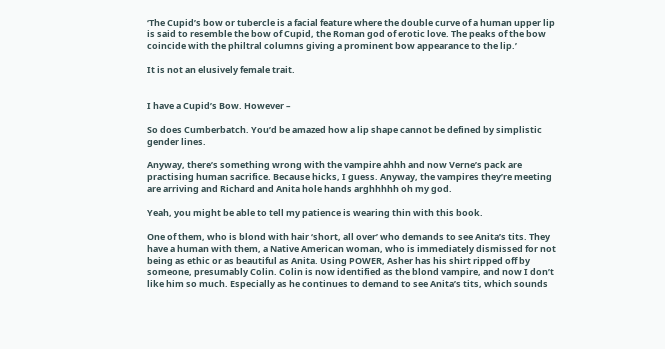‘The Cupid’s bow or tubercle is a facial feature where the double curve of a human upper lip is said to resemble the bow of Cupid, the Roman god of erotic love. The peaks of the bow coincide with the philtral columns giving a prominent bow appearance to the lip.’

It is not an elusively female trait.


I have a Cupid’s Bow. However –

So does Cumberbatch. You’d be amazed how a lip shape cannot be defined by simplistic gender lines.

Anyway, there’s something wrong with the vampire ahhh and now Verne’s pack are practising human sacrifice. Because hicks, I guess. Anyway, the vampires they’re meeting are arriving and Richard and Anita hole hands arghhhhh oh my god.

Yeah, you might be able to tell my patience is wearing thin with this book.

One of them, who is blond with hair ‘short, all over’ who demands to see Anita’s tits. They have a human with them, a Native American woman, who is immediately dismissed for not being as ethic or as beautiful as Anita. Using POWER, Asher has his shirt ripped off by someone, presumably Colin. Colin is now identified as the blond vampire, and now I don’t like him so much. Especially as he continues to demand to see Anita’s tits, which sounds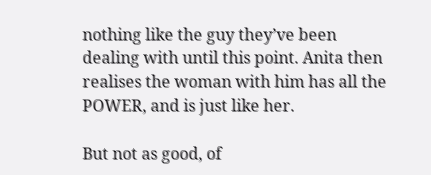nothing like the guy they’ve been dealing with until this point. Anita then realises the woman with him has all the POWER, and is just like her.

But not as good, of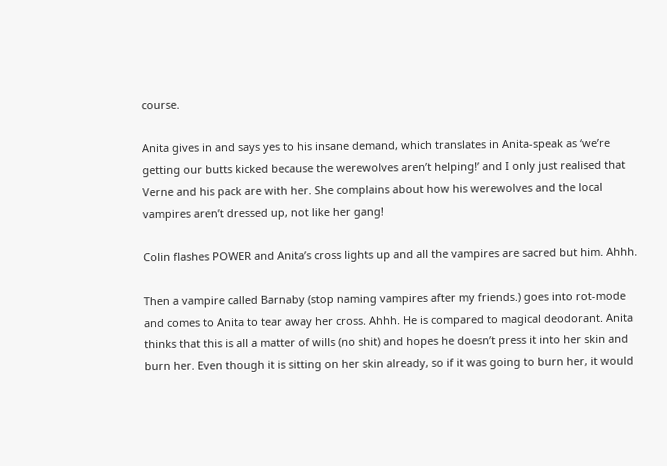course.

Anita gives in and says yes to his insane demand, which translates in Anita-speak as ‘we’re getting our butts kicked because the werewolves aren’t helping!’ and I only just realised that Verne and his pack are with her. She complains about how his werewolves and the local vampires aren’t dressed up, not like her gang!

Colin flashes POWER and Anita’s cross lights up and all the vampires are sacred but him. Ahhh.

Then a vampire called Barnaby (stop naming vampires after my friends.) goes into rot-mode and comes to Anita to tear away her cross. Ahhh. He is compared to magical deodorant. Anita thinks that this is all a matter of wills (no shit) and hopes he doesn’t press it into her skin and burn her. Even though it is sitting on her skin already, so if it was going to burn her, it would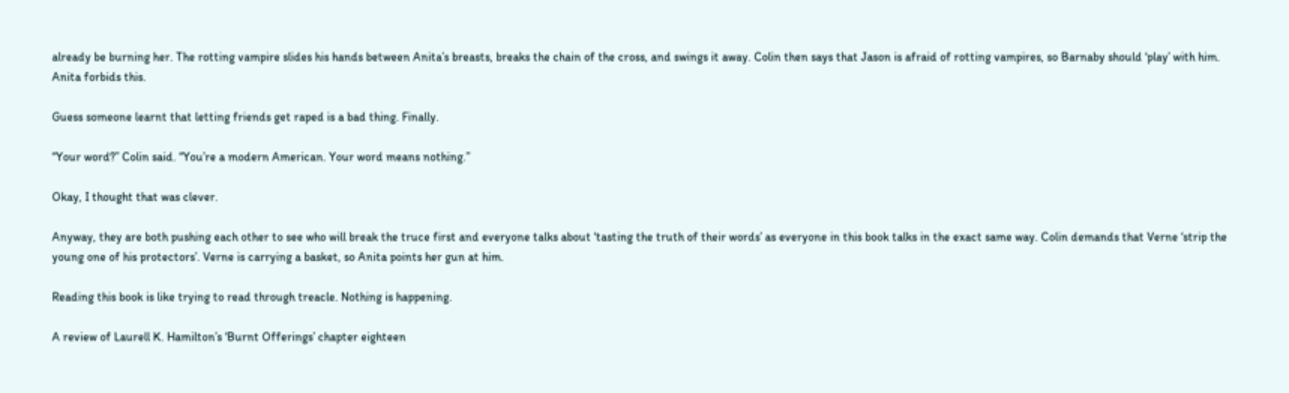already be burning her. The rotting vampire slides his hands between Anita’s breasts, breaks the chain of the cross, and swings it away. Colin then says that Jason is afraid of rotting vampires, so Barnaby should ‘play’ with him. Anita forbids this.

Guess someone learnt that letting friends get raped is a bad thing. Finally.

“Your word?” Colin said. “You’re a modern American. Your word means nothing.”

Okay, I thought that was clever.

Anyway, they are both pushing each other to see who will break the truce first and everyone talks about ‘tasting the truth of their words’ as everyone in this book talks in the exact same way. Colin demands that Verne ‘strip the young one of his protectors’. Verne is carrying a basket, so Anita points her gun at him.

Reading this book is like trying to read through treacle. Nothing is happening.

A review of Laurell K. Hamilton’s ‘Burnt Offerings’ chapter eighteen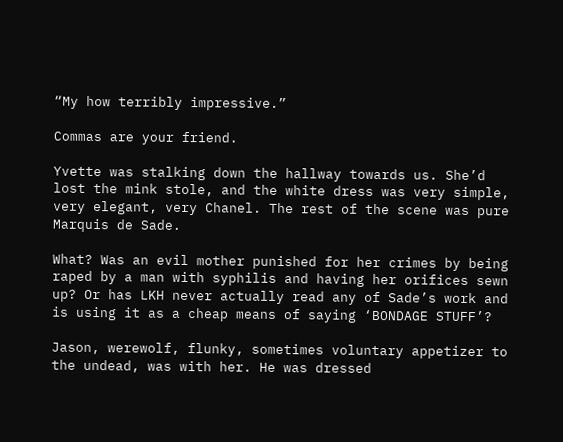“My how terribly impressive.”

Commas are your friend.

Yvette was stalking down the hallway towards us. She’d lost the mink stole, and the white dress was very simple, very elegant, very Chanel. The rest of the scene was pure Marquis de Sade.

What? Was an evil mother punished for her crimes by being raped by a man with syphilis and having her orifices sewn up? Or has LKH never actually read any of Sade’s work and is using it as a cheap means of saying ‘BONDAGE STUFF’?

Jason, werewolf, flunky, sometimes voluntary appetizer to the undead, was with her. He was dressed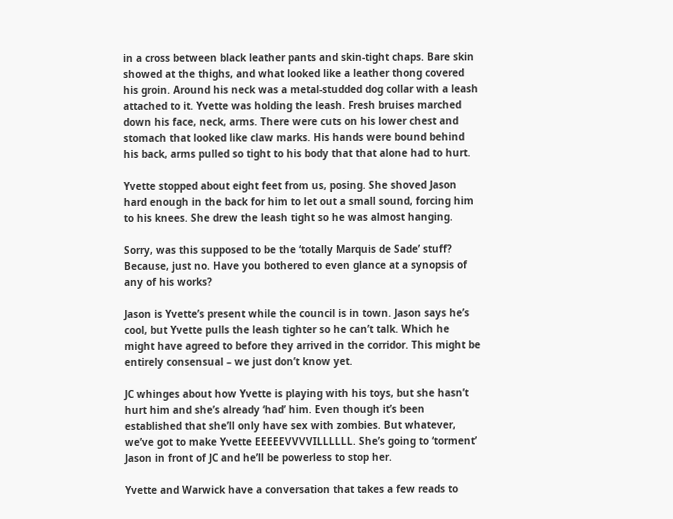in a cross between black leather pants and skin-tight chaps. Bare skin showed at the thighs, and what looked like a leather thong covered his groin. Around his neck was a metal-studded dog collar with a leash attached to it. Yvette was holding the leash. Fresh bruises marched down his face, neck, arms. There were cuts on his lower chest and stomach that looked like claw marks. His hands were bound behind his back, arms pulled so tight to his body that that alone had to hurt.

Yvette stopped about eight feet from us, posing. She shoved Jason hard enough in the back for him to let out a small sound, forcing him to his knees. She drew the leash tight so he was almost hanging.

Sorry, was this supposed to be the ‘totally Marquis de Sade’ stuff? Because, just no. Have you bothered to even glance at a synopsis of any of his works?

Jason is Yvette’s present while the council is in town. Jason says he’s cool, but Yvette pulls the leash tighter so he can’t talk. Which he might have agreed to before they arrived in the corridor. This might be entirely consensual – we just don’t know yet.

JC whinges about how Yvette is playing with his toys, but she hasn’t hurt him and she’s already ‘had’ him. Even though it’s been established that she’ll only have sex with zombies. But whatever, we’ve got to make Yvette EEEEEVVVVILLLLLL. She’s going to ‘torment’ Jason in front of JC and he’ll be powerless to stop her.

Yvette and Warwick have a conversation that takes a few reads to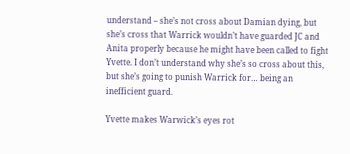understand – she’s not cross about Damian dying, but she’s cross that Warrick wouldn’t have guarded JC and Anita properly because he might have been called to fight Yvette. I don’t understand why she’s so cross about this, but she’s going to punish Warrick for… being an inefficient guard.

Yvette makes Warwick’s eyes rot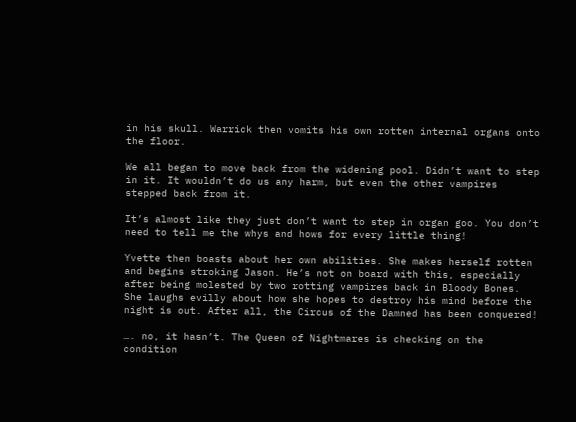in his skull. Warrick then vomits his own rotten internal organs onto the floor.

We all began to move back from the widening pool. Didn’t want to step in it. It wouldn’t do us any harm, but even the other vampires stepped back from it.

It’s almost like they just don’t want to step in organ goo. You don’t need to tell me the whys and hows for every little thing!

Yvette then boasts about her own abilities. She makes herself rotten and begins stroking Jason. He’s not on board with this, especially after being molested by two rotting vampires back in Bloody Bones. She laughs evilly about how she hopes to destroy his mind before the night is out. After all, the Circus of the Damned has been conquered!

…. no, it hasn’t. The Queen of Nightmares is checking on the condition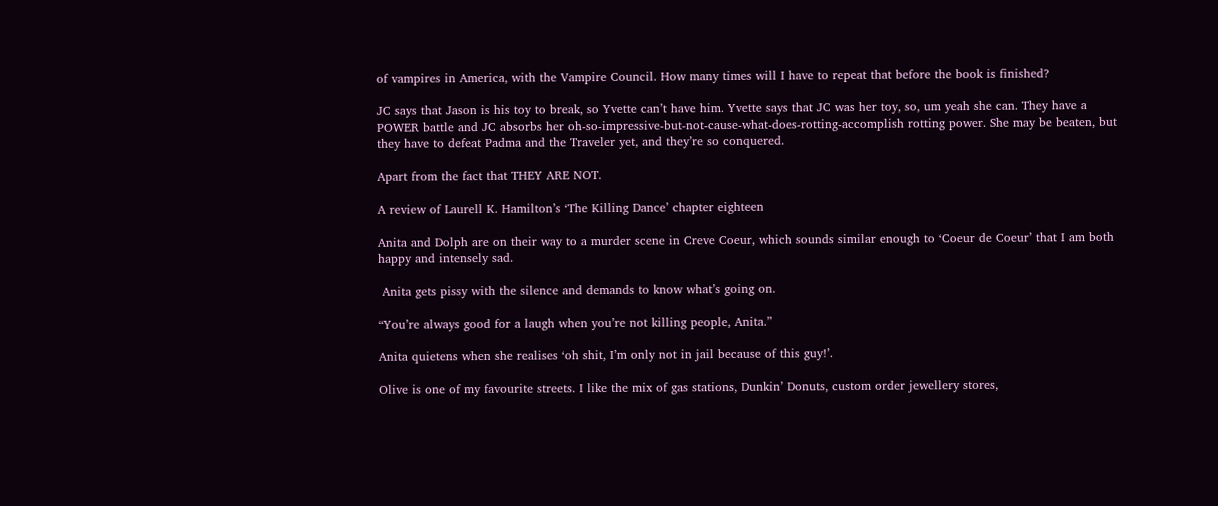of vampires in America, with the Vampire Council. How many times will I have to repeat that before the book is finished?

JC says that Jason is his toy to break, so Yvette can’t have him. Yvette says that JC was her toy, so, um yeah she can. They have a POWER battle and JC absorbs her oh-so-impressive-but-not-cause-what-does-rotting-accomplish rotting power. She may be beaten, but they have to defeat Padma and the Traveler yet, and they’re so conquered.

Apart from the fact that THEY ARE NOT.

A review of Laurell K. Hamilton’s ‘The Killing Dance’ chapter eighteen

Anita and Dolph are on their way to a murder scene in Creve Coeur, which sounds similar enough to ‘Coeur de Coeur’ that I am both happy and intensely sad.

 Anita gets pissy with the silence and demands to know what’s going on.

“You’re always good for a laugh when you’re not killing people, Anita.”

Anita quietens when she realises ‘oh shit, I’m only not in jail because of this guy!’.

Olive is one of my favourite streets. I like the mix of gas stations, Dunkin’ Donuts, custom order jewellery stores,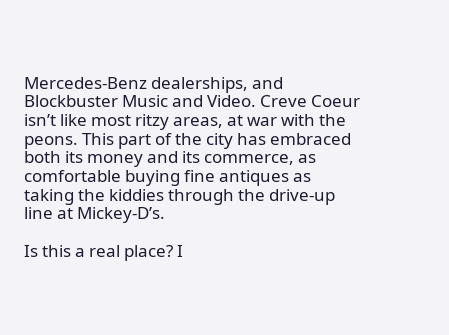Mercedes-Benz dealerships, and Blockbuster Music and Video. Creve Coeur isn’t like most ritzy areas, at war with the peons. This part of the city has embraced both its money and its commerce, as comfortable buying fine antiques as taking the kiddies through the drive-up line at Mickey-D’s.

Is this a real place? I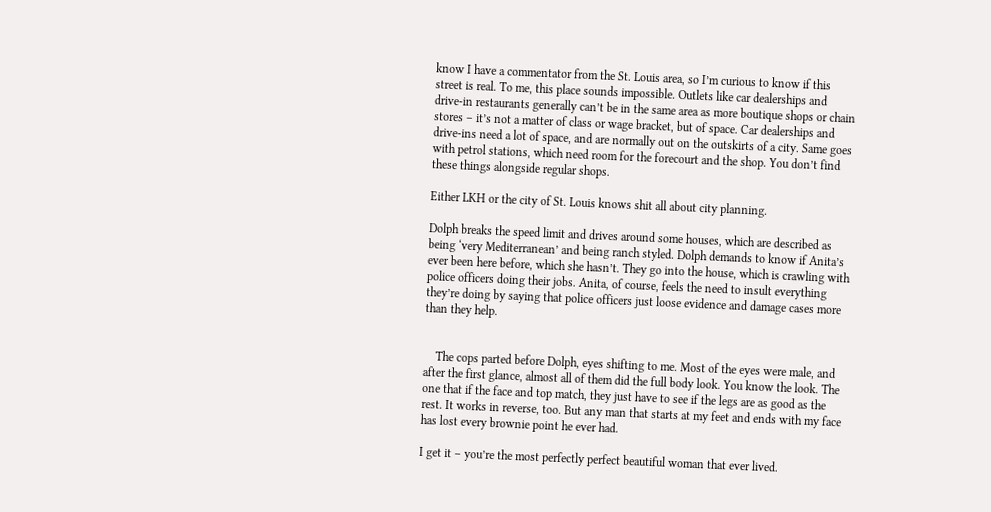know I have a commentator from the St. Louis area, so I’m curious to know if this street is real. To me, this place sounds impossible. Outlets like car dealerships and drive-in restaurants generally can’t be in the same area as more boutique shops or chain stores – it’s not a matter of class or wage bracket, but of space. Car dealerships and drive-ins need a lot of space, and are normally out on the outskirts of a city. Same goes with petrol stations, which need room for the forecourt and the shop. You don’t find these things alongside regular shops.

Either LKH or the city of St. Louis knows shit all about city planning.

Dolph breaks the speed limit and drives around some houses, which are described as being ‘very Mediterranean’ and being ranch styled. Dolph demands to know if Anita’s ever been here before, which she hasn’t. They go into the house, which is crawling with police officers doing their jobs. Anita, of course, feels the need to insult everything they’re doing by saying that police officers just loose evidence and damage cases more than they help.


    The cops parted before Dolph, eyes shifting to me. Most of the eyes were male, and after the first glance, almost all of them did the full body look. You know the look. The one that if the face and top match, they just have to see if the legs are as good as the rest. It works in reverse, too. But any man that starts at my feet and ends with my face has lost every brownie point he ever had.

I get it – you’re the most perfectly perfect beautiful woman that ever lived.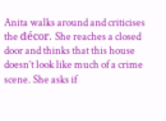Anita walks around and criticises the décor. She reaches a closed door and thinks that this house doesn’t look like much of a crime scene. She asks if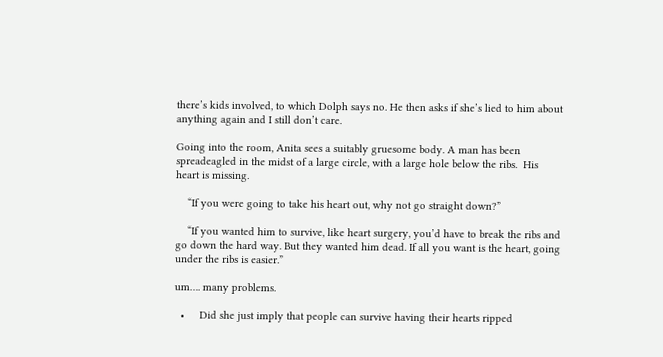there’s kids involved, to which Dolph says no. He then asks if she’s lied to him about anything again and I still don’t care.

Going into the room, Anita sees a suitably gruesome body. A man has been spreadeagled in the midst of a large circle, with a large hole below the ribs.  His heart is missing.

    “If you were going to take his heart out, why not go straight down?”

    “If you wanted him to survive, like heart surgery, you’d have to break the ribs and go down the hard way. But they wanted him dead. If all you want is the heart, going under the ribs is easier.”

um…. many problems.

  •     Did she just imply that people can survive having their hearts ripped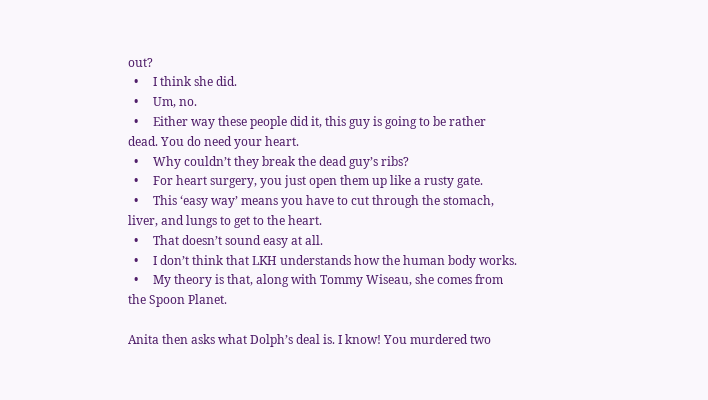out?
  •     I think she did.
  •     Um, no.
  •     Either way these people did it, this guy is going to be rather dead. You do need your heart.
  •     Why couldn’t they break the dead guy’s ribs?
  •     For heart surgery, you just open them up like a rusty gate.
  •     This ‘easy way’ means you have to cut through the stomach, liver, and lungs to get to the heart.
  •     That doesn’t sound easy at all.
  •     I don’t think that LKH understands how the human body works.
  •     My theory is that, along with Tommy Wiseau, she comes from the Spoon Planet.

Anita then asks what Dolph’s deal is. I know! You murdered two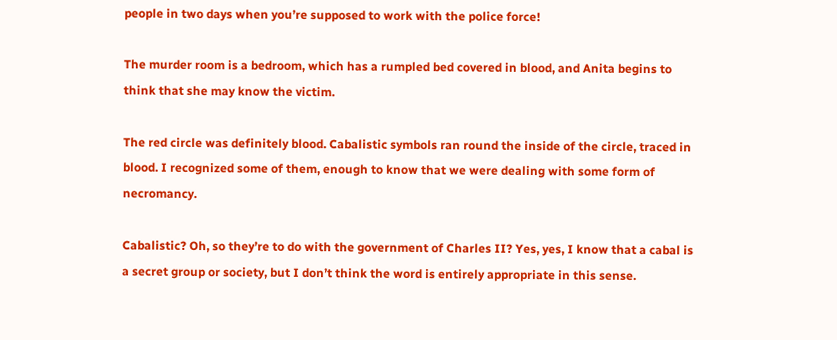people in two days when you’re supposed to work with the police force!

The murder room is a bedroom, which has a rumpled bed covered in blood, and Anita begins to think that she may know the victim.

The red circle was definitely blood. Cabalistic symbols ran round the inside of the circle, traced in blood. I recognized some of them, enough to know that we were dealing with some form of necromancy.

Cabalistic? Oh, so they’re to do with the government of Charles II? Yes, yes, I know that a cabal is a secret group or society, but I don’t think the word is entirely appropriate in this sense.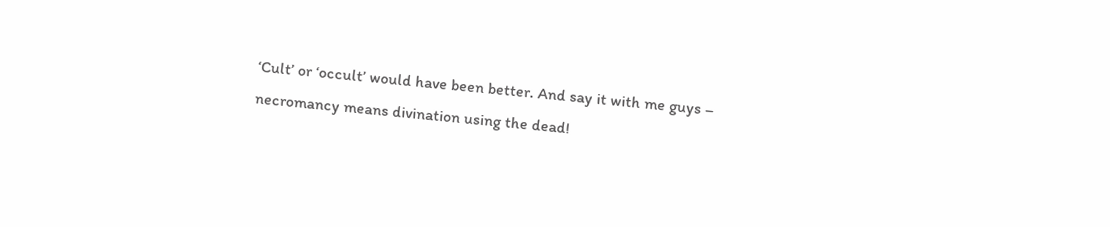‘Cult’ or ‘occult’ would have been better. And say it with me guys – necromancy means divination using the dead!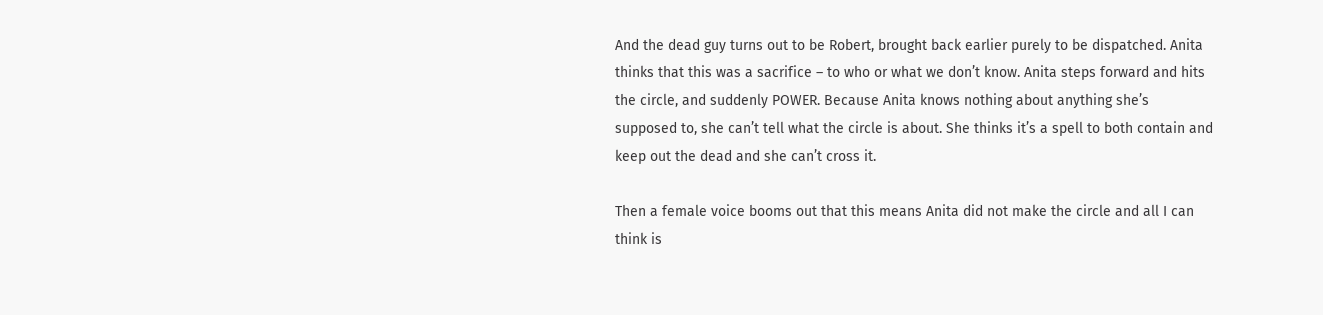And the dead guy turns out to be Robert, brought back earlier purely to be dispatched. Anita thinks that this was a sacrifice – to who or what we don’t know. Anita steps forward and hits the circle, and suddenly POWER. Because Anita knows nothing about anything she’s supposed to, she can’t tell what the circle is about. She thinks it’s a spell to both contain and keep out the dead and she can’t cross it.

Then a female voice booms out that this means Anita did not make the circle and all I can think is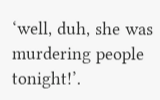‘well, duh, she was murdering people tonight!’.